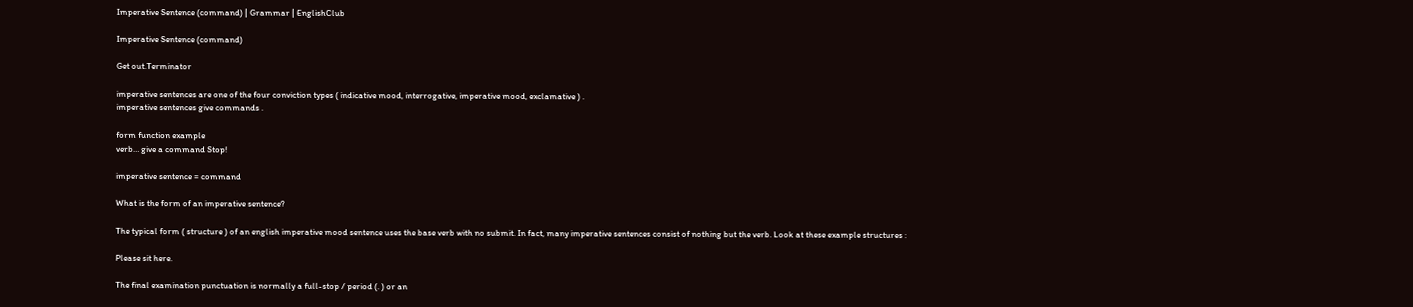Imperative Sentence (command) | Grammar | EnglishClub

Imperative Sentence (command)

Get out.Terminator

imperative sentences are one of the four conviction types ( indicative mood, interrogative, imperative mood, exclamative ) .
imperative sentences give commands .

form function example
verb… give a command Stop!

imperative sentence = command

What is the form of an imperative sentence?

The typical form ( structure ) of an english imperative mood sentence uses the base verb with no submit. In fact, many imperative sentences consist of nothing but the verb. Look at these example structures :

Please sit here.

The final examination punctuation is normally a full-stop / period (. ) or an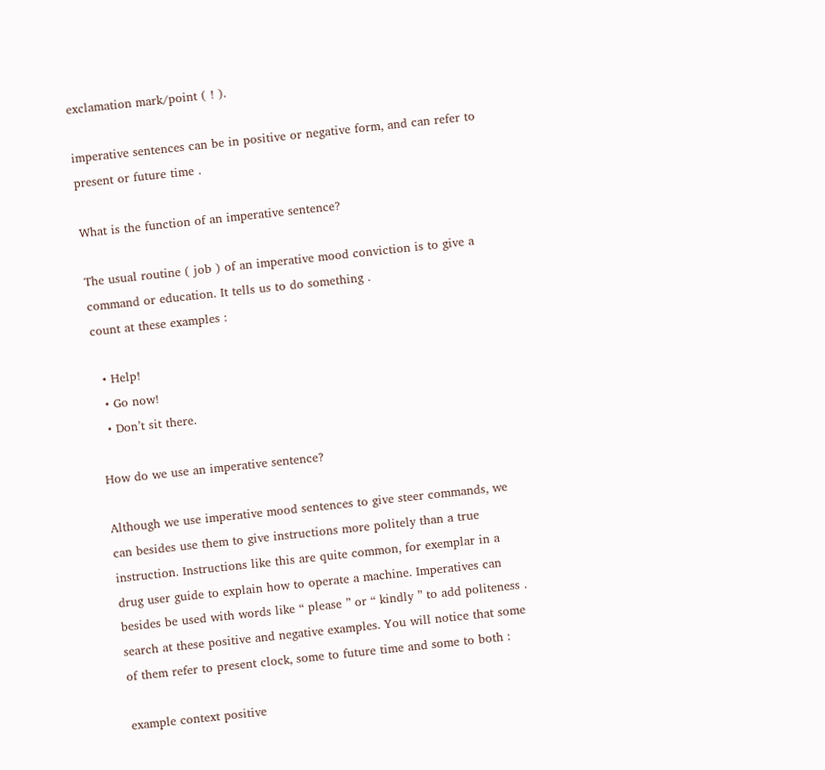exclamation mark/point ( ! ).

imperative sentences can be in positive or negative form, and can refer to present or future time .

What is the function of an imperative sentence?

The usual routine ( job ) of an imperative mood conviction is to give a command or education. It tells us to do something .
count at these examples :

  • Help!
  • Go now!
  • Don’t sit there.

How do we use an imperative sentence?

Although we use imperative mood sentences to give steer commands, we can besides use them to give instructions more politely than a true instruction. Instructions like this are quite common, for exemplar in a drug user guide to explain how to operate a machine. Imperatives can besides be used with words like “ please ” or “ kindly ” to add politeness .
search at these positive and negative examples. You will notice that some of them refer to present clock, some to future time and some to both :

example context positive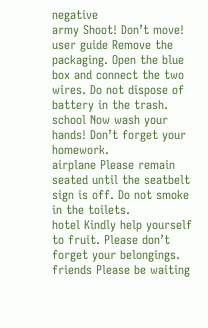negative
army Shoot! Don’t move!
user guide Remove the packaging. Open the blue box and connect the two wires. Do not dispose of battery in the trash.
school Now wash your hands! Don’t forget your homework.
airplane Please remain seated until the seatbelt sign is off. Do not smoke in the toilets.
hotel Kindly help yourself to fruit. Please don’t forget your belongings.
friends Please be waiting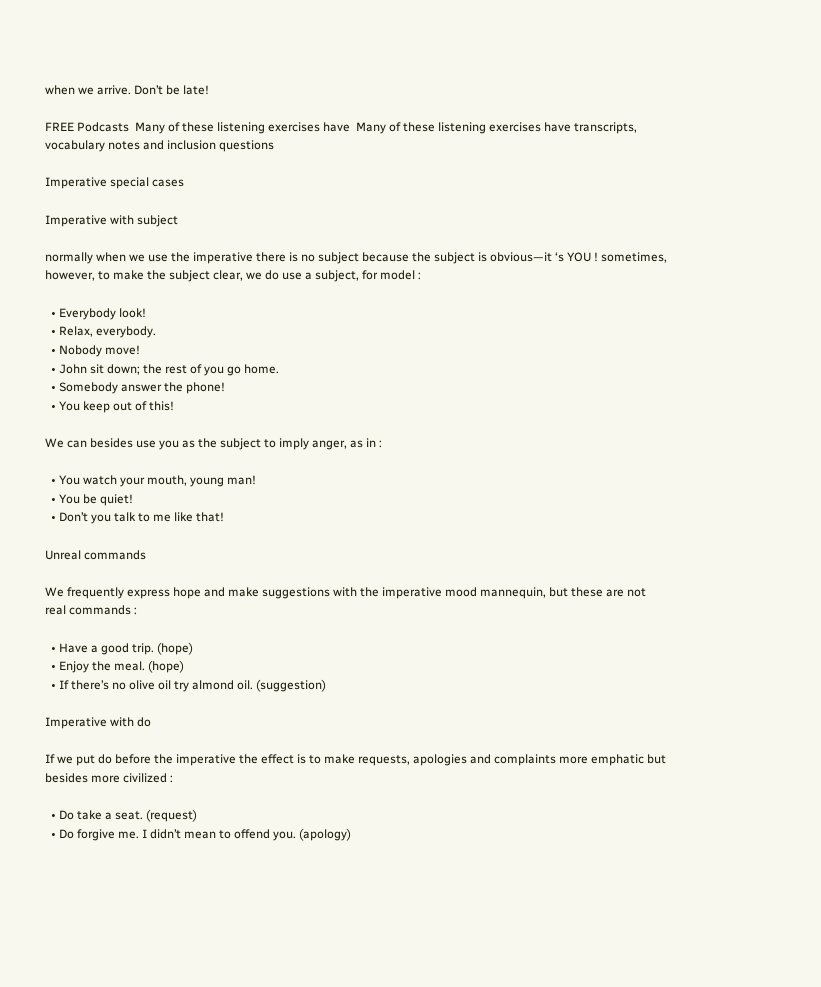when we arrive. Don’t be late!

FREE Podcasts  Many of these listening exercises have  Many of these listening exercises have transcripts, vocabulary notes and inclusion questions

Imperative special cases

Imperative with subject

normally when we use the imperative there is no subject because the subject is obvious—it ‘s YOU ! sometimes, however, to make the subject clear, we do use a subject, for model :

  • Everybody look!
  • Relax, everybody.
  • Nobody move!
  • John sit down; the rest of you go home.
  • Somebody answer the phone!
  • You keep out of this!

We can besides use you as the subject to imply anger, as in :

  • You watch your mouth, young man!
  • You be quiet!
  • Don’t you talk to me like that!

Unreal commands

We frequently express hope and make suggestions with the imperative mood mannequin, but these are not real commands :

  • Have a good trip. (hope)
  • Enjoy the meal. (hope)
  • If there’s no olive oil try almond oil. (suggestion)

Imperative with do

If we put do before the imperative the effect is to make requests, apologies and complaints more emphatic but besides more civilized :

  • Do take a seat. (request)
  • Do forgive me. I didn’t mean to offend you. (apology)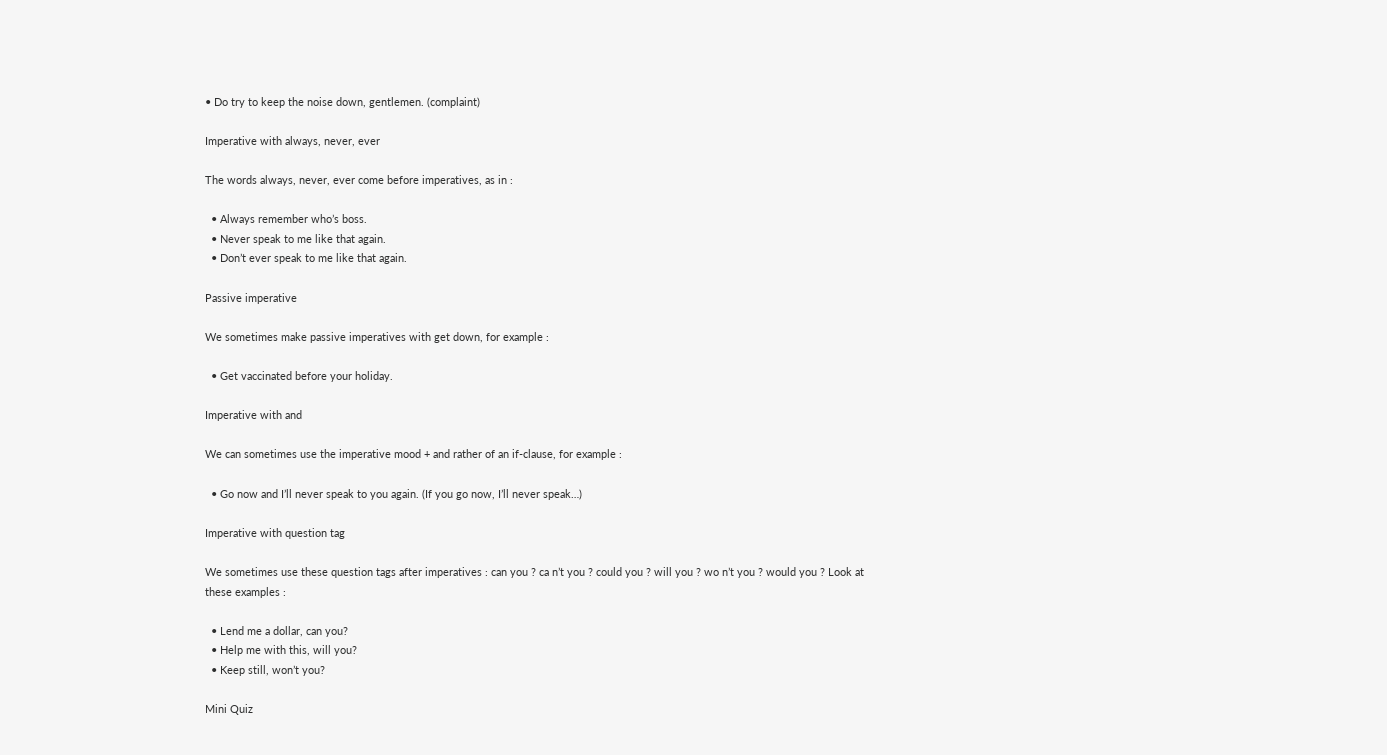• Do try to keep the noise down, gentlemen. (complaint)

Imperative with always, never, ever

The words always, never, ever come before imperatives, as in :

  • Always remember who’s boss.
  • Never speak to me like that again.
  • Don’t ever speak to me like that again.

Passive imperative

We sometimes make passive imperatives with get down, for example :

  • Get vaccinated before your holiday.

Imperative with and

We can sometimes use the imperative mood + and rather of an if-clause, for example :

  • Go now and I’ll never speak to you again. (If you go now, I’ll never speak…)

Imperative with question tag

We sometimes use these question tags after imperatives : can you ? ca n’t you ? could you ? will you ? wo n’t you ? would you ? Look at these examples :

  • Lend me a dollar, can you?
  • Help me with this, will you?
  • Keep still, won’t you?

Mini Quiz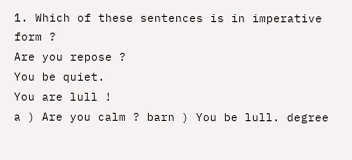1. Which of these sentences is in imperative form ?
Are you repose ?
You be quiet.
You are lull !
a ) Are you calm ? barn ) You be lull. degree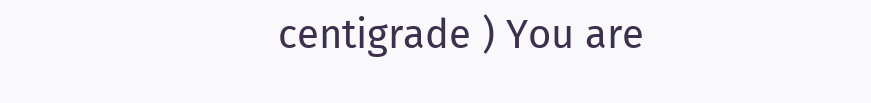centigrade ) You are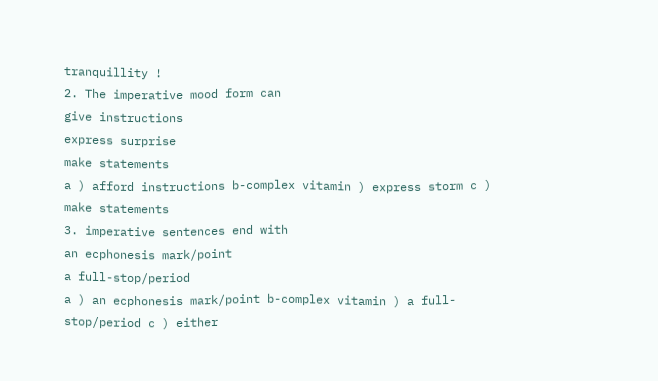tranquillity !
2. The imperative mood form can
give instructions
express surprise
make statements
a ) afford instructions b-complex vitamin ) express storm c ) make statements
3. imperative sentences end with
an ecphonesis mark/point
a full-stop/period
a ) an ecphonesis mark/point b-complex vitamin ) a full-stop/period c ) either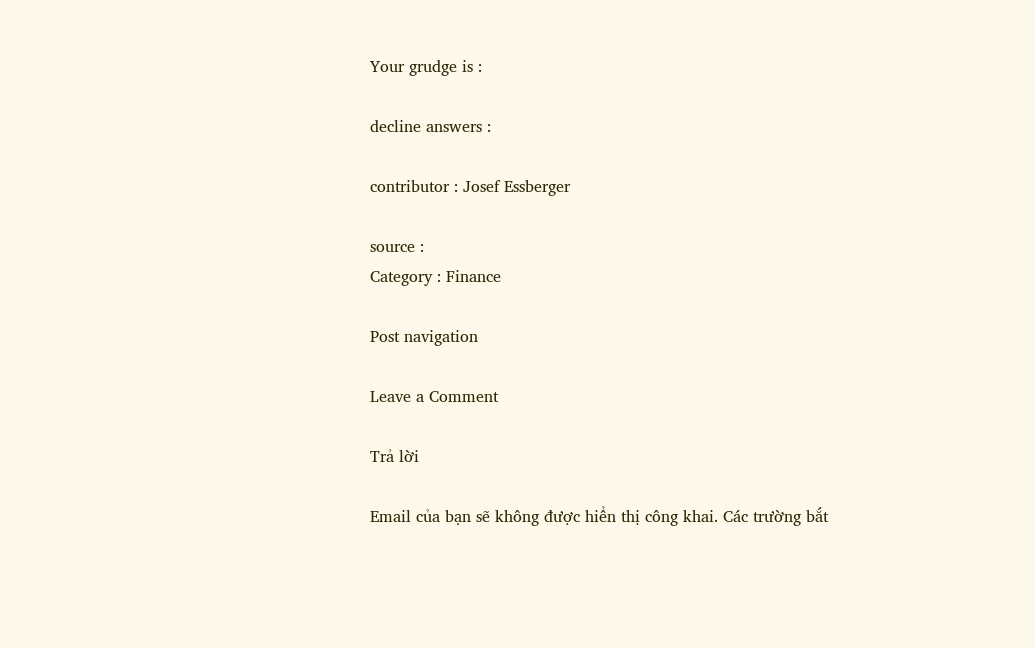Your grudge is :

decline answers :

contributor : Josef Essberger

source :
Category : Finance

Post navigation

Leave a Comment

Trả lời

Email của bạn sẽ không được hiển thị công khai. Các trường bắt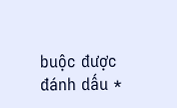buộc được đánh dấu *